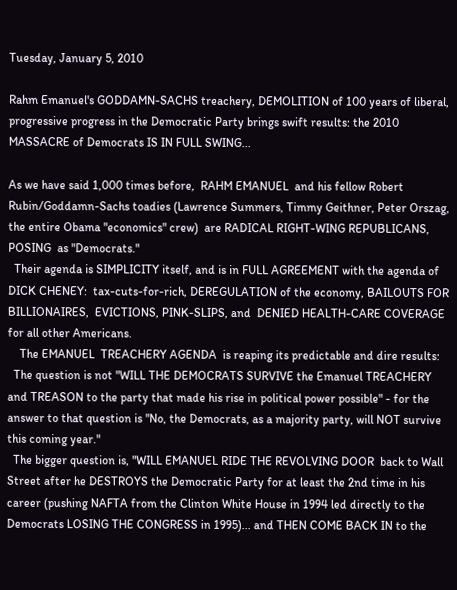Tuesday, January 5, 2010

Rahm Emanuel's GODDAMN-SACHS treachery, DEMOLITION of 100 years of liberal, progressive progress in the Democratic Party brings swift results: the 2010 MASSACRE of Democrats IS IN FULL SWING...

As we have said 1,000 times before,  RAHM EMANUEL  and his fellow Robert Rubin/Goddamn-Sachs toadies (Lawrence Summers, Timmy Geithner, Peter Orszag,  the entire Obama "economics" crew)  are RADICAL RIGHT-WING REPUBLICANS, POSING  as "Democrats."
  Their agenda is SIMPLICITY itself, and is in FULL AGREEMENT with the agenda of DICK CHENEY:  tax-cuts-for-rich, DEREGULATION of the economy, BAILOUTS FOR BILLIONAIRES,  EVICTIONS, PINK-SLIPS, and  DENIED HEALTH-CARE COVERAGE for all other Americans.
    The EMANUEL  TREACHERY AGENDA  is reaping its predictable and dire results:
  The question is not "WILL THE DEMOCRATS SURVIVE the Emanuel TREACHERY and TREASON to the party that made his rise in political power possible" - for the answer to that question is "No, the Democrats, as a majority party, will NOT survive this coming year."
  The bigger question is, "WILL EMANUEL RIDE THE REVOLVING DOOR  back to Wall Street after he DESTROYS the Democratic Party for at least the 2nd time in his career (pushing NAFTA from the Clinton White House in 1994 led directly to the Democrats LOSING THE CONGRESS in 1995)... and THEN COME BACK IN to the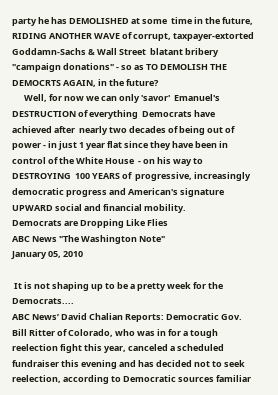party he has DEMOLISHED at some  time in the future,   RIDING ANOTHER WAVE of corrupt, taxpayer-extorted Goddamn-Sachs & Wall Street  blatant bribery "campaign donations" - so as TO DEMOLISH THE DEMOCRTS AGAIN, in the future?
      Well, for now we can only 'savor'  Emanuel's  DESTRUCTION of everything  Democrats have achieved after  nearly two decades of being out of power - in just 1 year flat since they have been in control of the White House  - on his way to DESTROYING  100 YEARS of  progressive, increasingly democratic progress and American's signature UPWARD social and financial mobility.
Democrats are Dropping Like Flies
ABC News "The Washington Note"
January 05, 2010

 It is not shaping up to be a pretty week for the Democrats....
ABC News’ David Chalian Reports: Democratic Gov. Bill Ritter of Colorado, who was in for a tough reelection fight this year, canceled a scheduled fundraiser this evening and has decided not to seek reelection, according to Democratic sources familiar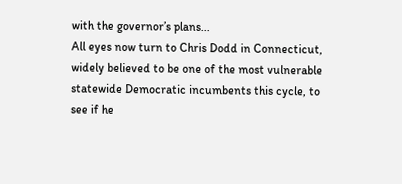with the governor’s plans...
All eyes now turn to Chris Dodd in Connecticut, widely believed to be one of the most vulnerable statewide Democratic incumbents this cycle, to see if he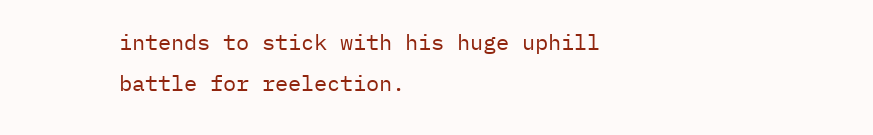intends to stick with his huge uphill battle for reelection.